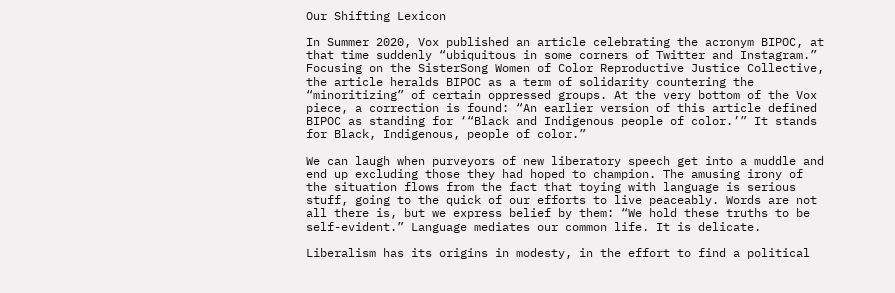Our Shifting Lexicon

In Summer 2020, Vox published an article celebrating the acronym BIPOC, at that time suddenly “ubiquitous in some corners of Twitter and Instagram.” Focusing on the SisterSong Women of Color Reproductive Justice Collective, the article heralds BIPOC as a term of solidarity countering the “minoritizing” of certain oppressed groups. At the very bottom of the Vox piece, a correction is found: “An earlier version of this article defined BIPOC as standing for ‘“Black and Indigenous people of color.’” It stands for Black, Indigenous, people of color.”

We can laugh when purveyors of new liberatory speech get into a muddle and end up excluding those they had hoped to champion. The amusing irony of the situation flows from the fact that toying with language is serious stuff, going to the quick of our efforts to live peaceably. Words are not all there is, but we express belief by them: “We hold these truths to be self-evident.” Language mediates our common life. It is delicate.

Liberalism has its origins in modesty, in the effort to find a political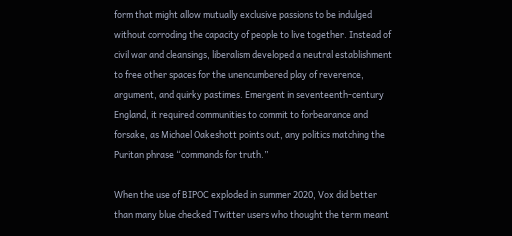form that might allow mutually exclusive passions to be indulged without corroding the capacity of people to live together. Instead of civil war and cleansings, liberalism developed a neutral establishment to free other spaces for the unencumbered play of reverence, argument, and quirky pastimes. Emergent in seventeenth-century England, it required communities to commit to forbearance and forsake, as Michael Oakeshott points out, any politics matching the Puritan phrase “commands for truth.”

When the use of BIPOC exploded in summer 2020, Vox did better than many blue checked Twitter users who thought the term meant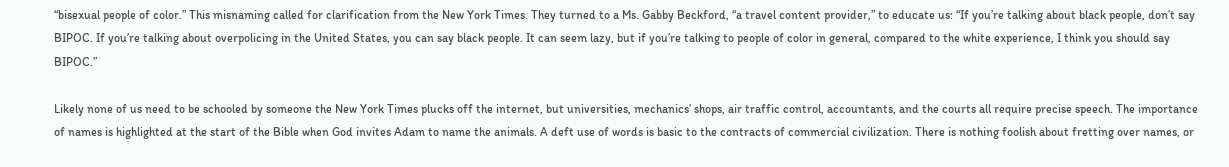“bisexual people of color.” This misnaming called for clarification from the New York Times. They turned to a Ms. Gabby Beckford, “a travel content provider,” to educate us: “If you’re talking about black people, don’t say BIPOC. If you’re talking about overpolicing in the United States, you can say black people. It can seem lazy, but if you’re talking to people of color in general, compared to the white experience, I think you should say BIPOC.”

Likely none of us need to be schooled by someone the New York Times plucks off the internet, but universities, mechanics’ shops, air traffic control, accountants, and the courts all require precise speech. The importance of names is highlighted at the start of the Bible when God invites Adam to name the animals. A deft use of words is basic to the contracts of commercial civilization. There is nothing foolish about fretting over names, or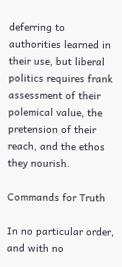deferring to authorities learned in their use, but liberal politics requires frank assessment of their polemical value, the pretension of their reach, and the ethos they nourish.

Commands for Truth

In no particular order, and with no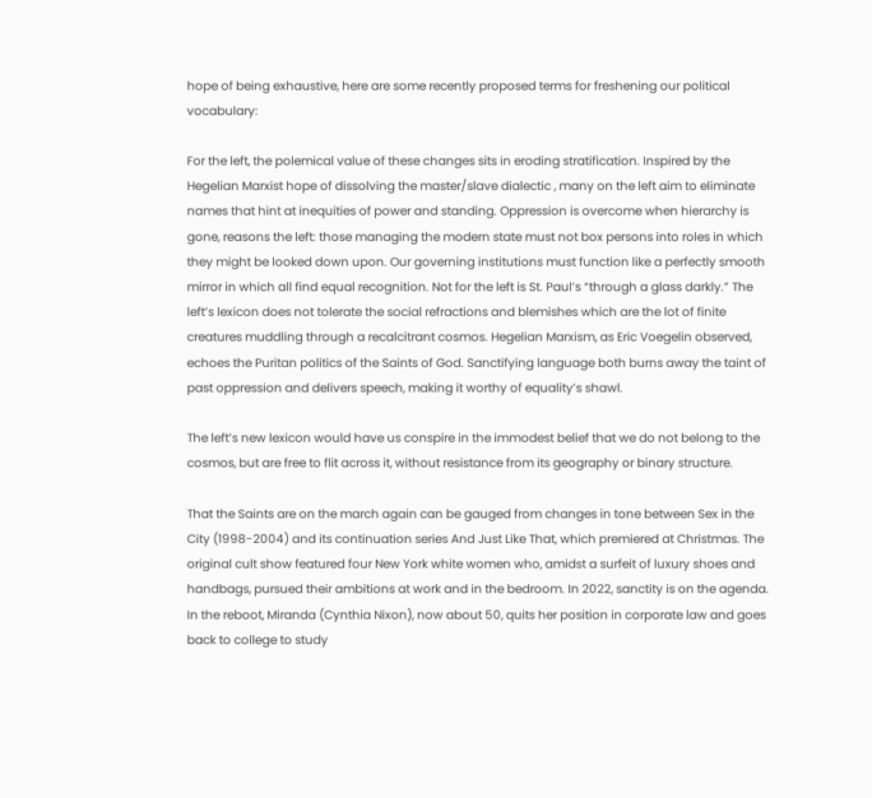hope of being exhaustive, here are some recently proposed terms for freshening our political vocabulary:

For the left, the polemical value of these changes sits in eroding stratification. Inspired by the Hegelian Marxist hope of dissolving the master/slave dialectic , many on the left aim to eliminate names that hint at inequities of power and standing. Oppression is overcome when hierarchy is gone, reasons the left: those managing the modern state must not box persons into roles in which they might be looked down upon. Our governing institutions must function like a perfectly smooth mirror in which all find equal recognition. Not for the left is St. Paul’s “through a glass darkly.” The left’s lexicon does not tolerate the social refractions and blemishes which are the lot of finite creatures muddling through a recalcitrant cosmos. Hegelian Marxism, as Eric Voegelin observed, echoes the Puritan politics of the Saints of God. Sanctifying language both burns away the taint of past oppression and delivers speech, making it worthy of equality’s shawl.

The left’s new lexicon would have us conspire in the immodest belief that we do not belong to the cosmos, but are free to flit across it, without resistance from its geography or binary structure.

That the Saints are on the march again can be gauged from changes in tone between Sex in the City (1998-2004) and its continuation series And Just Like That, which premiered at Christmas. The original cult show featured four New York white women who, amidst a surfeit of luxury shoes and handbags, pursued their ambitions at work and in the bedroom. In 2022, sanctity is on the agenda. In the reboot, Miranda (Cynthia Nixon), now about 50, quits her position in corporate law and goes back to college to study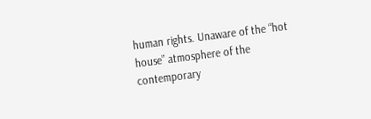human rights. Unaware of the “hot house” atmosphere of the contemporary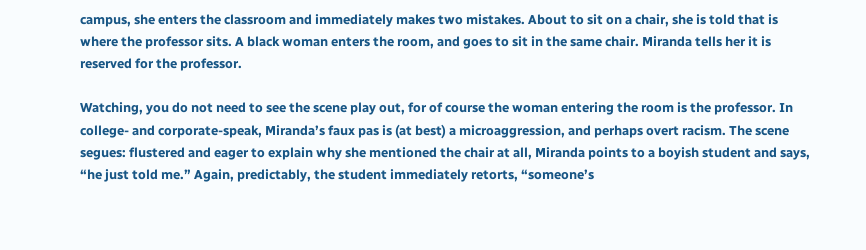campus, she enters the classroom and immediately makes two mistakes. About to sit on a chair, she is told that is where the professor sits. A black woman enters the room, and goes to sit in the same chair. Miranda tells her it is reserved for the professor.

Watching, you do not need to see the scene play out, for of course the woman entering the room is the professor. In college- and corporate-speak, Miranda’s faux pas is (at best) a microaggression, and perhaps overt racism. The scene segues: flustered and eager to explain why she mentioned the chair at all, Miranda points to a boyish student and says, “he just told me.” Again, predictably, the student immediately retorts, “someone’s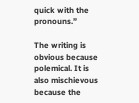quick with the pronouns.”

The writing is obvious because polemical. It is also mischievous because the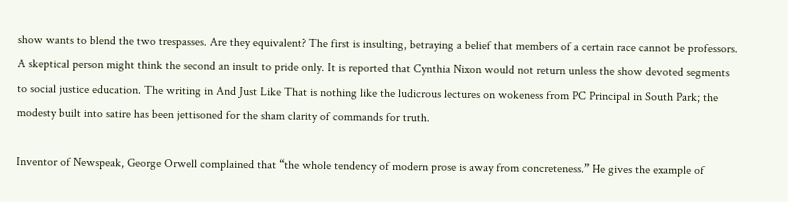show wants to blend the two trespasses. Are they equivalent? The first is insulting, betraying a belief that members of a certain race cannot be professors. A skeptical person might think the second an insult to pride only. It is reported that Cynthia Nixon would not return unless the show devoted segments to social justice education. The writing in And Just Like That is nothing like the ludicrous lectures on wokeness from PC Principal in South Park; the modesty built into satire has been jettisoned for the sham clarity of commands for truth.

Inventor of Newspeak, George Orwell complained that “the whole tendency of modern prose is away from concreteness.” He gives the example of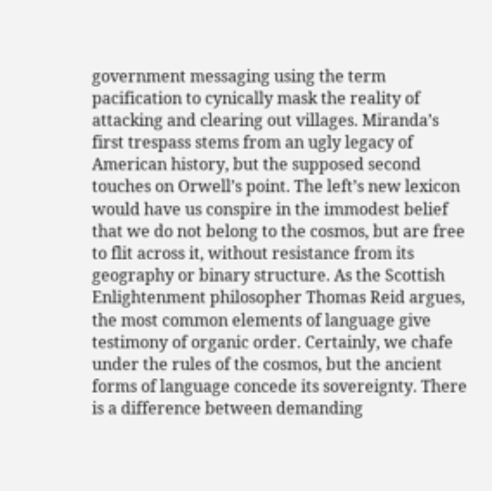government messaging using the term pacification to cynically mask the reality of attacking and clearing out villages. Miranda’s first trespass stems from an ugly legacy of American history, but the supposed second touches on Orwell’s point. The left’s new lexicon would have us conspire in the immodest belief that we do not belong to the cosmos, but are free to flit across it, without resistance from its geography or binary structure. As the Scottish Enlightenment philosopher Thomas Reid argues, the most common elements of language give testimony of organic order. Certainly, we chafe under the rules of the cosmos, but the ancient forms of language concede its sovereignty. There is a difference between demanding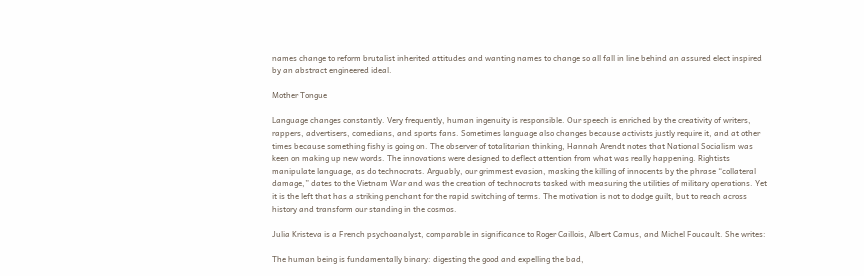names change to reform brutalist inherited attitudes and wanting names to change so all fall in line behind an assured elect inspired by an abstract engineered ideal.

Mother Tongue

Language changes constantly. Very frequently, human ingenuity is responsible. Our speech is enriched by the creativity of writers, rappers, advertisers, comedians, and sports fans. Sometimes language also changes because activists justly require it, and at other times because something fishy is going on. The observer of totalitarian thinking, Hannah Arendt notes that National Socialism was keen on making up new words. The innovations were designed to deflect attention from what was really happening. Rightists manipulate language, as do technocrats. Arguably, our grimmest evasion, masking the killing of innocents by the phrase “collateral damage,” dates to the Vietnam War and was the creation of technocrats tasked with measuring the utilities of military operations. Yet it is the left that has a striking penchant for the rapid switching of terms. The motivation is not to dodge guilt, but to reach across history and transform our standing in the cosmos.

Julia Kristeva is a French psychoanalyst, comparable in significance to Roger Caillois, Albert Camus, and Michel Foucault. She writes:

The human being is fundamentally binary: digesting the good and expelling the bad,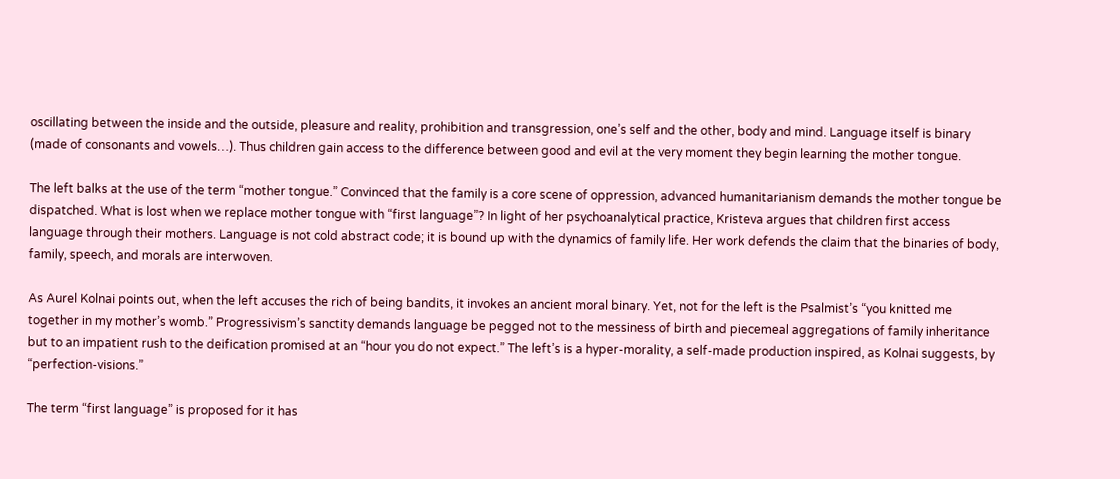oscillating between the inside and the outside, pleasure and reality, prohibition and transgression, one’s self and the other, body and mind. Language itself is binary (made of consonants and vowels…). Thus children gain access to the difference between good and evil at the very moment they begin learning the mother tongue.

The left balks at the use of the term “mother tongue.” Convinced that the family is a core scene of oppression, advanced humanitarianism demands the mother tongue be dispatched. What is lost when we replace mother tongue with “first language”? In light of her psychoanalytical practice, Kristeva argues that children first access language through their mothers. Language is not cold abstract code; it is bound up with the dynamics of family life. Her work defends the claim that the binaries of body, family, speech, and morals are interwoven.

As Aurel Kolnai points out, when the left accuses the rich of being bandits, it invokes an ancient moral binary. Yet, not for the left is the Psalmist’s “you knitted me together in my mother’s womb.” Progressivism’s sanctity demands language be pegged not to the messiness of birth and piecemeal aggregations of family inheritance but to an impatient rush to the deification promised at an “hour you do not expect.” The left’s is a hyper-morality, a self-made production inspired, as Kolnai suggests, by “perfection-visions.”

The term “first language” is proposed for it has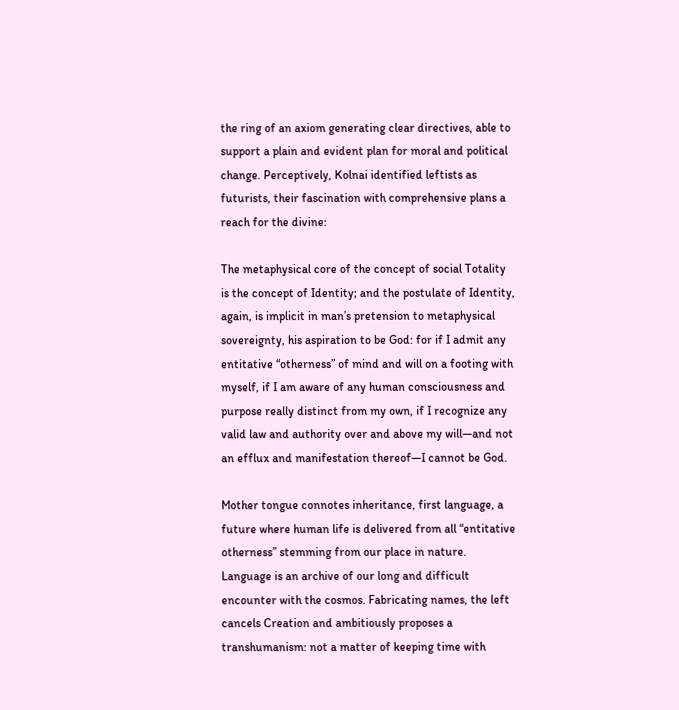the ring of an axiom generating clear directives, able to support a plain and evident plan for moral and political change. Perceptively, Kolnai identified leftists as futurists, their fascination with comprehensive plans a reach for the divine:

The metaphysical core of the concept of social Totality is the concept of Identity; and the postulate of Identity, again, is implicit in man’s pretension to metaphysical sovereignty, his aspiration to be God: for if I admit any entitative “otherness” of mind and will on a footing with myself, if I am aware of any human consciousness and purpose really distinct from my own, if I recognize any valid law and authority over and above my will—and not an efflux and manifestation thereof—I cannot be God.

Mother tongue connotes inheritance, first language, a future where human life is delivered from all “entitative otherness” stemming from our place in nature. Language is an archive of our long and difficult encounter with the cosmos. Fabricating names, the left cancels Creation and ambitiously proposes a transhumanism: not a matter of keeping time with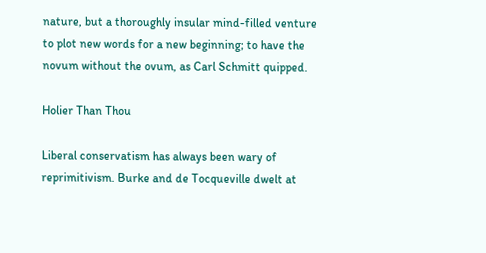nature, but a thoroughly insular mind-filled venture to plot new words for a new beginning; to have the novum without the ovum, as Carl Schmitt quipped.

Holier Than Thou

Liberal conservatism has always been wary of reprimitivism. Burke and de Tocqueville dwelt at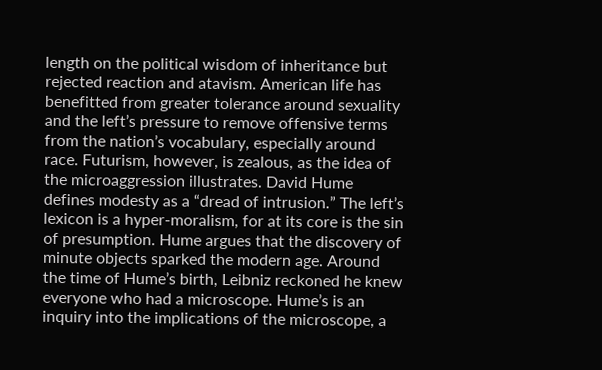length on the political wisdom of inheritance but rejected reaction and atavism. American life has benefitted from greater tolerance around sexuality and the left’s pressure to remove offensive terms from the nation’s vocabulary, especially around race. Futurism, however, is zealous, as the idea of the microaggression illustrates. David Hume defines modesty as a “dread of intrusion.” The left’s lexicon is a hyper-moralism, for at its core is the sin of presumption. Hume argues that the discovery of minute objects sparked the modern age. Around the time of Hume’s birth, Leibniz reckoned he knew everyone who had a microscope. Hume’s is an inquiry into the implications of the microscope, a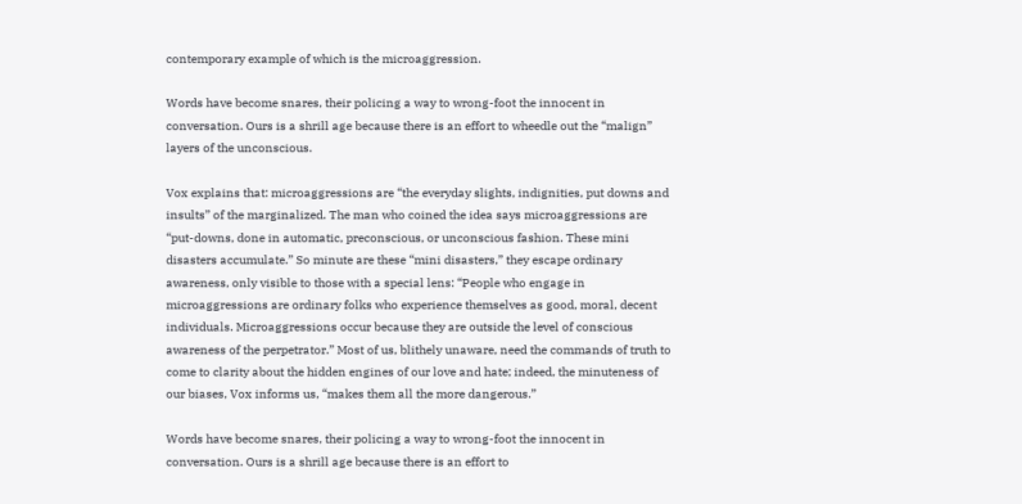contemporary example of which is the microaggression.

Words have become snares, their policing a way to wrong-foot the innocent in conversation. Ours is a shrill age because there is an effort to wheedle out the “malign” layers of the unconscious.

Vox explains that: microaggressions are “the everyday slights, indignities, put downs and insults” of the marginalized. The man who coined the idea says microaggressions are “put-downs, done in automatic, preconscious, or unconscious fashion. These mini disasters accumulate.” So minute are these “mini disasters,” they escape ordinary awareness, only visible to those with a special lens: “People who engage in microaggressions are ordinary folks who experience themselves as good, moral, decent individuals. Microaggressions occur because they are outside the level of conscious awareness of the perpetrator.” Most of us, blithely unaware, need the commands of truth to come to clarity about the hidden engines of our love and hate; indeed, the minuteness of our biases, Vox informs us, “makes them all the more dangerous.”

Words have become snares, their policing a way to wrong-foot the innocent in conversation. Ours is a shrill age because there is an effort to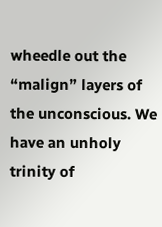wheedle out the “malign” layers of the unconscious. We have an unholy trinity of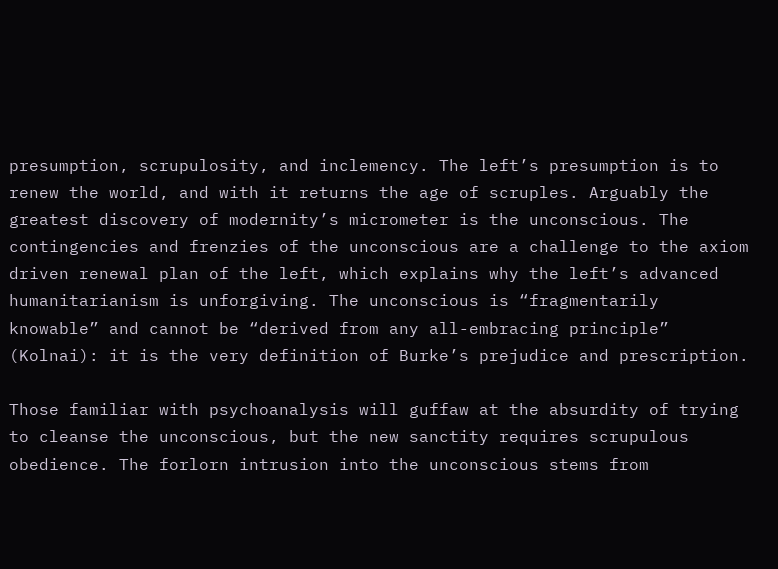presumption, scrupulosity, and inclemency. The left’s presumption is to renew the world, and with it returns the age of scruples. Arguably the greatest discovery of modernity’s micrometer is the unconscious. The contingencies and frenzies of the unconscious are a challenge to the axiom driven renewal plan of the left, which explains why the left’s advanced humanitarianism is unforgiving. The unconscious is “fragmentarily knowable” and cannot be “derived from any all-embracing principle” (Kolnai): it is the very definition of Burke’s prejudice and prescription.

Those familiar with psychoanalysis will guffaw at the absurdity of trying to cleanse the unconscious, but the new sanctity requires scrupulous obedience. The forlorn intrusion into the unconscious stems from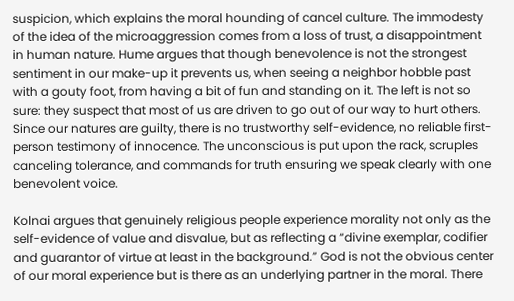suspicion, which explains the moral hounding of cancel culture. The immodesty of the idea of the microaggression comes from a loss of trust, a disappointment in human nature. Hume argues that though benevolence is not the strongest sentiment in our make-up it prevents us, when seeing a neighbor hobble past with a gouty foot, from having a bit of fun and standing on it. The left is not so sure: they suspect that most of us are driven to go out of our way to hurt others. Since our natures are guilty, there is no trustworthy self-evidence, no reliable first-person testimony of innocence. The unconscious is put upon the rack, scruples canceling tolerance, and commands for truth ensuring we speak clearly with one benevolent voice.

Kolnai argues that genuinely religious people experience morality not only as the self-evidence of value and disvalue, but as reflecting a “divine exemplar, codifier and guarantor of virtue at least in the background.” God is not the obvious center of our moral experience but is there as an underlying partner in the moral. There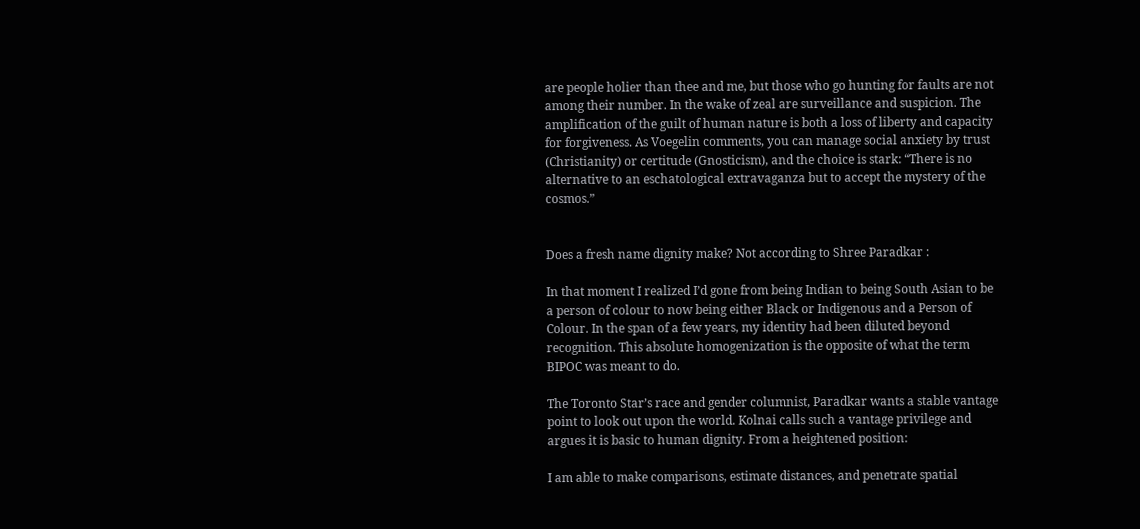are people holier than thee and me, but those who go hunting for faults are not among their number. In the wake of zeal are surveillance and suspicion. The amplification of the guilt of human nature is both a loss of liberty and capacity for forgiveness. As Voegelin comments, you can manage social anxiety by trust (Christianity) or certitude (Gnosticism), and the choice is stark: “There is no alternative to an eschatological extravaganza but to accept the mystery of the cosmos.”


Does a fresh name dignity make? Not according to Shree Paradkar :

In that moment I realized I’d gone from being Indian to being South Asian to be a person of colour to now being either Black or Indigenous and a Person of Colour. In the span of a few years, my identity had been diluted beyond recognition. This absolute homogenization is the opposite of what the term BIPOC was meant to do.

The Toronto Star’s race and gender columnist, Paradkar wants a stable vantage point to look out upon the world. Kolnai calls such a vantage privilege and argues it is basic to human dignity. From a heightened position:

I am able to make comparisons, estimate distances, and penetrate spatial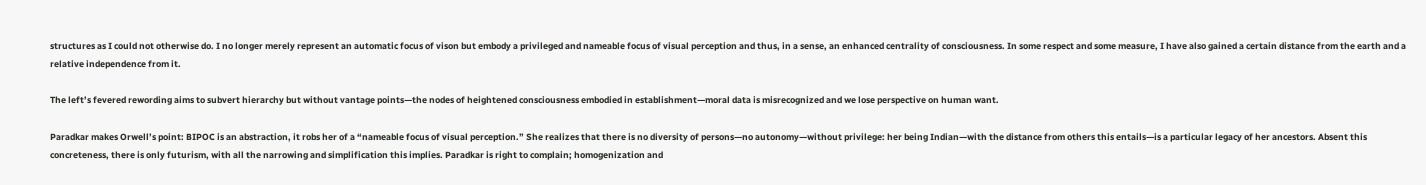structures as I could not otherwise do. I no longer merely represent an automatic focus of vison but embody a privileged and nameable focus of visual perception and thus, in a sense, an enhanced centrality of consciousness. In some respect and some measure, I have also gained a certain distance from the earth and a relative independence from it.

The left’s fevered rewording aims to subvert hierarchy but without vantage points—the nodes of heightened consciousness embodied in establishment—moral data is misrecognized and we lose perspective on human want.

Paradkar makes Orwell’s point: BIPOC is an abstraction, it robs her of a “nameable focus of visual perception.” She realizes that there is no diversity of persons—no autonomy—without privilege: her being Indian—with the distance from others this entails—is a particular legacy of her ancestors. Absent this concreteness, there is only futurism, with all the narrowing and simplification this implies. Paradkar is right to complain; homogenization and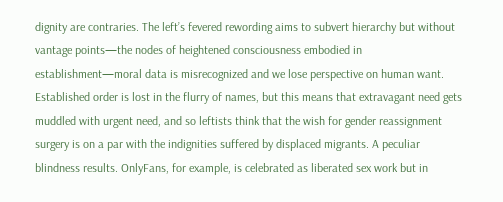dignity are contraries. The left’s fevered rewording aims to subvert hierarchy but without vantage points—the nodes of heightened consciousness embodied in establishment—moral data is misrecognized and we lose perspective on human want. Established order is lost in the flurry of names, but this means that extravagant need gets muddled with urgent need, and so leftists think that the wish for gender reassignment surgery is on a par with the indignities suffered by displaced migrants. A peculiar blindness results. OnlyFans, for example, is celebrated as liberated sex work but in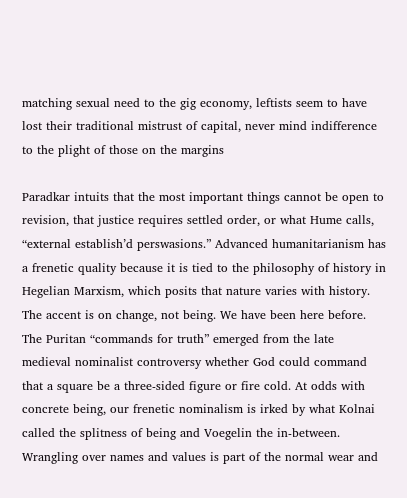matching sexual need to the gig economy, leftists seem to have lost their traditional mistrust of capital, never mind indifference to the plight of those on the margins

Paradkar intuits that the most important things cannot be open to revision, that justice requires settled order, or what Hume calls, “external establish’d perswasions.” Advanced humanitarianism has a frenetic quality because it is tied to the philosophy of history in Hegelian Marxism, which posits that nature varies with history. The accent is on change, not being. We have been here before. The Puritan “commands for truth” emerged from the late medieval nominalist controversy whether God could command that a square be a three-sided figure or fire cold. At odds with concrete being, our frenetic nominalism is irked by what Kolnai called the splitness of being and Voegelin the in-between. Wrangling over names and values is part of the normal wear and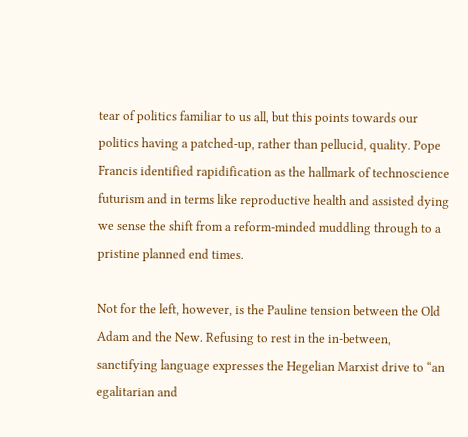tear of politics familiar to us all, but this points towards our politics having a patched-up, rather than pellucid, quality. Pope Francis identified rapidification as the hallmark of technoscience futurism and in terms like reproductive health and assisted dying we sense the shift from a reform-minded muddling through to a pristine planned end times.

Not for the left, however, is the Pauline tension between the Old Adam and the New. Refusing to rest in the in-between, sanctifying language expresses the Hegelian Marxist drive to “an egalitarian and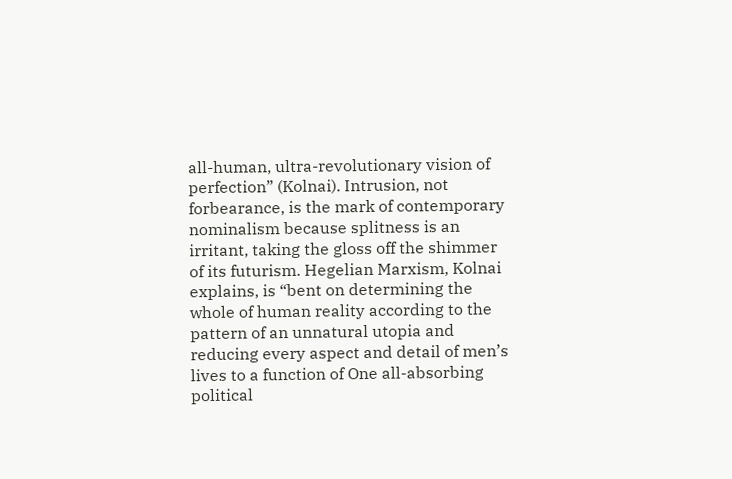all-human, ultra-revolutionary vision of perfection” (Kolnai). Intrusion, not forbearance, is the mark of contemporary nominalism because splitness is an irritant, taking the gloss off the shimmer of its futurism. Hegelian Marxism, Kolnai explains, is “bent on determining the whole of human reality according to the pattern of an unnatural utopia and reducing every aspect and detail of men’s lives to a function of One all-absorbing political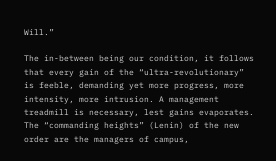Will.”

The in-between being our condition, it follows that every gain of the “ultra-revolutionary” is feeble, demanding yet more progress, more intensity, more intrusion. A management treadmill is necessary, lest gains evaporates. The “commanding heights” (Lenin) of the new order are the managers of campus,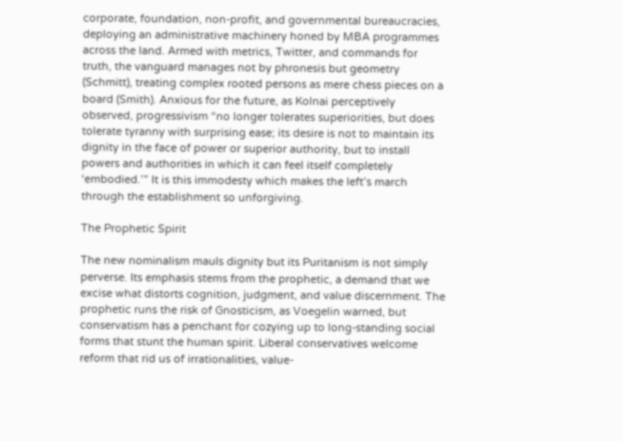corporate, foundation, non-profit, and governmental bureaucracies, deploying an administrative machinery honed by MBA programmes across the land. Armed with metrics, Twitter, and commands for truth, the vanguard manages not by phronesis but geometry (Schmitt), treating complex rooted persons as mere chess pieces on a board (Smith). Anxious for the future, as Kolnai perceptively observed, progressivism “no longer tolerates superiorities, but does tolerate tyranny with surprising ease; its desire is not to maintain its dignity in the face of power or superior authority, but to install powers and authorities in which it can feel itself completely ‘embodied.’” It is this immodesty which makes the left’s march through the establishment so unforgiving.

The Prophetic Spirit

The new nominalism mauls dignity but its Puritanism is not simply perverse. Its emphasis stems from the prophetic, a demand that we excise what distorts cognition, judgment, and value discernment. The prophetic runs the risk of Gnosticism, as Voegelin warned, but conservatism has a penchant for cozying up to long-standing social forms that stunt the human spirit. Liberal conservatives welcome reform that rid us of irrationalities, value-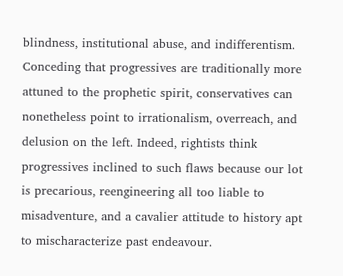blindness, institutional abuse, and indifferentism. Conceding that progressives are traditionally more attuned to the prophetic spirit, conservatives can nonetheless point to irrationalism, overreach, and delusion on the left. Indeed, rightists think progressives inclined to such flaws because our lot is precarious, reengineering all too liable to misadventure, and a cavalier attitude to history apt to mischaracterize past endeavour.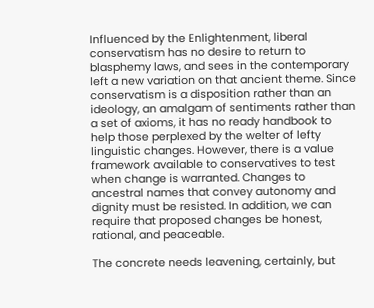Influenced by the Enlightenment, liberal conservatism has no desire to return to blasphemy laws, and sees in the contemporary left a new variation on that ancient theme. Since conservatism is a disposition rather than an ideology, an amalgam of sentiments rather than a set of axioms, it has no ready handbook to help those perplexed by the welter of lefty linguistic changes. However, there is a value framework available to conservatives to test when change is warranted. Changes to ancestral names that convey autonomy and dignity must be resisted. In addition, we can require that proposed changes be honest, rational, and peaceable.

The concrete needs leavening, certainly, but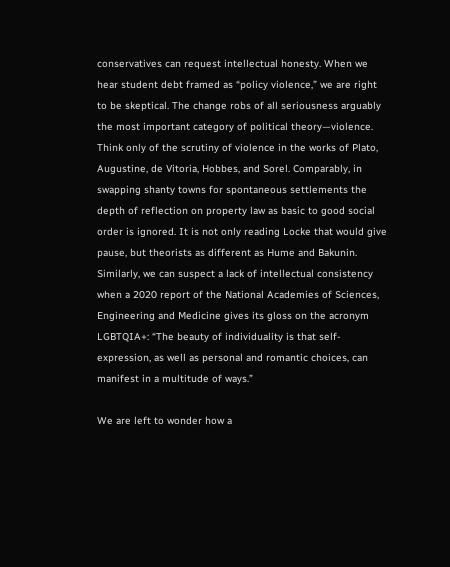conservatives can request intellectual honesty. When we hear student debt framed as “policy violence,” we are right to be skeptical. The change robs of all seriousness arguably the most important category of political theory—violence. Think only of the scrutiny of violence in the works of Plato, Augustine, de Vitoria, Hobbes, and Sorel. Comparably, in swapping shanty towns for spontaneous settlements the depth of reflection on property law as basic to good social order is ignored. It is not only reading Locke that would give pause, but theorists as different as Hume and Bakunin. Similarly, we can suspect a lack of intellectual consistency when a 2020 report of the National Academies of Sciences, Engineering and Medicine gives its gloss on the acronym LGBTQIA+: “The beauty of individuality is that self-expression, as well as personal and romantic choices, can manifest in a multitude of ways.”

We are left to wonder how a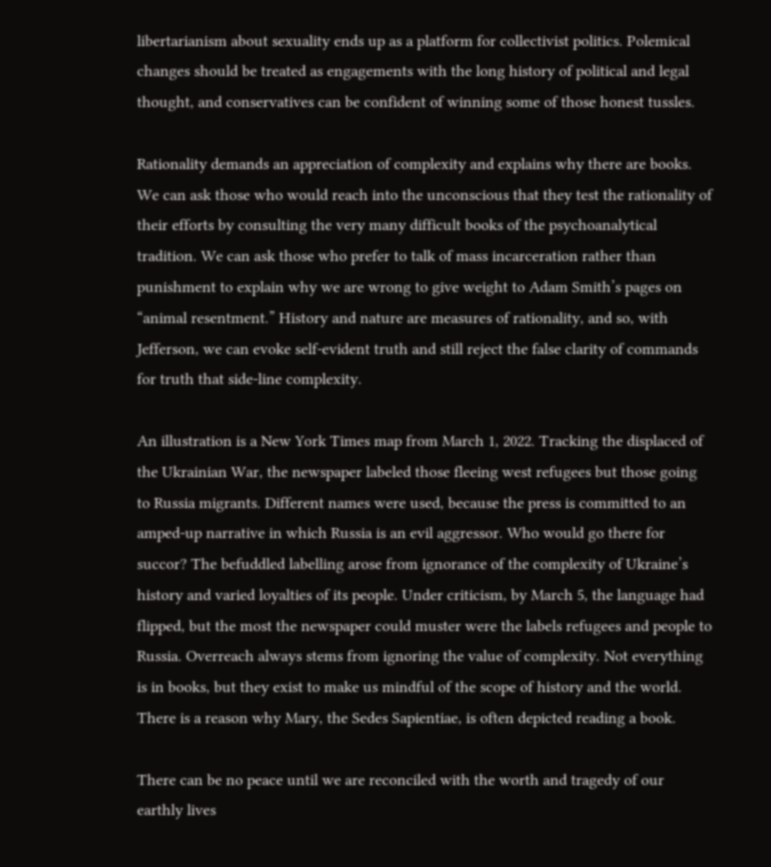libertarianism about sexuality ends up as a platform for collectivist politics. Polemical changes should be treated as engagements with the long history of political and legal thought, and conservatives can be confident of winning some of those honest tussles.

Rationality demands an appreciation of complexity and explains why there are books. We can ask those who would reach into the unconscious that they test the rationality of their efforts by consulting the very many difficult books of the psychoanalytical tradition. We can ask those who prefer to talk of mass incarceration rather than punishment to explain why we are wrong to give weight to Adam Smith’s pages on “animal resentment.” History and nature are measures of rationality, and so, with Jefferson, we can evoke self-evident truth and still reject the false clarity of commands for truth that side-line complexity.

An illustration is a New York Times map from March 1, 2022. Tracking the displaced of the Ukrainian War, the newspaper labeled those fleeing west refugees but those going to Russia migrants. Different names were used, because the press is committed to an amped-up narrative in which Russia is an evil aggressor. Who would go there for succor? The befuddled labelling arose from ignorance of the complexity of Ukraine’s history and varied loyalties of its people. Under criticism, by March 5, the language had flipped, but the most the newspaper could muster were the labels refugees and people to Russia. Overreach always stems from ignoring the value of complexity. Not everything is in books, but they exist to make us mindful of the scope of history and the world. There is a reason why Mary, the Sedes Sapientiae, is often depicted reading a book.

There can be no peace until we are reconciled with the worth and tragedy of our earthly lives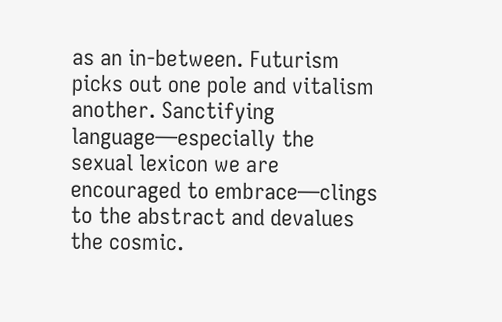as an in-between. Futurism picks out one pole and vitalism another. Sanctifying language—especially the sexual lexicon we are encouraged to embrace—clings to the abstract and devalues the cosmic.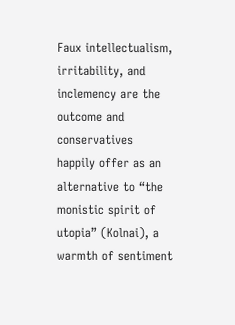Faux intellectualism, irritability, and inclemency are the outcome and conservatives happily offer as an alternative to “the monistic spirit of utopia” (Kolnai), a warmth of sentiment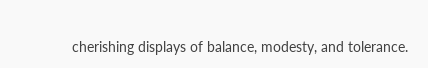cherishing displays of balance, modesty, and tolerance.